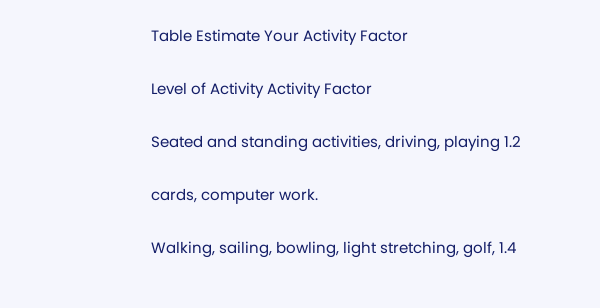Table Estimate Your Activity Factor

Level of Activity Activity Factor

Seated and standing activities, driving, playing 1.2

cards, computer work.

Walking, sailing, bowling, light stretching, golf, 1.4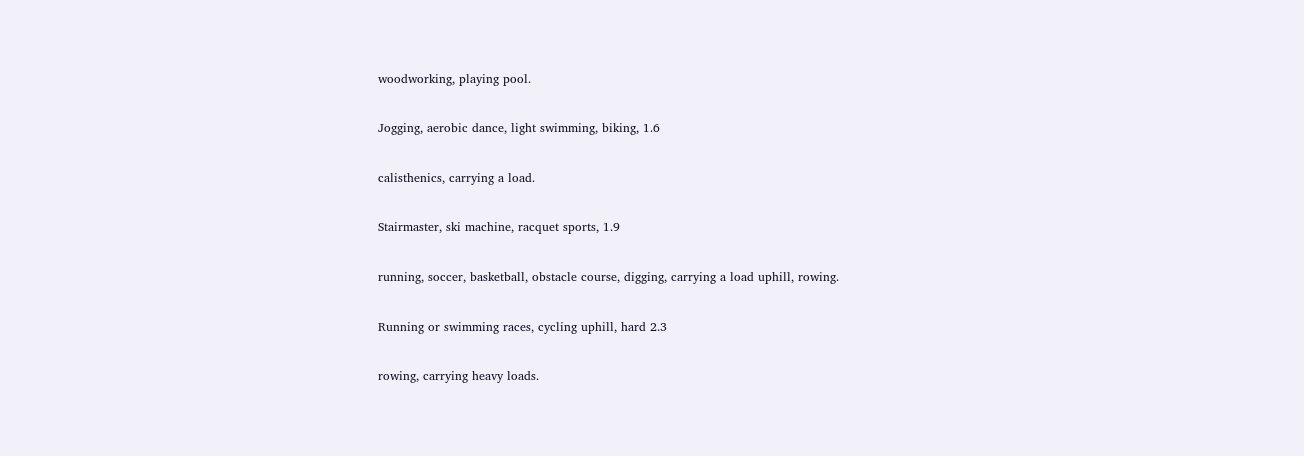woodworking, playing pool.

Jogging, aerobic dance, light swimming, biking, 1.6

calisthenics, carrying a load.

Stairmaster, ski machine, racquet sports, 1.9

running, soccer, basketball, obstacle course, digging, carrying a load uphill, rowing.

Running or swimming races, cycling uphill, hard 2.3

rowing, carrying heavy loads.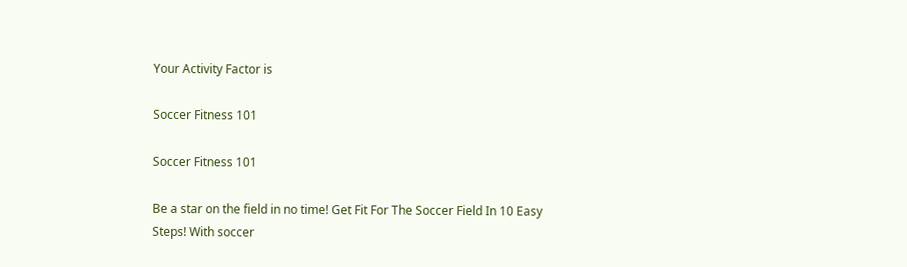Your Activity Factor is

Soccer Fitness 101

Soccer Fitness 101

Be a star on the field in no time! Get Fit For The Soccer Field In 10 Easy Steps! With soccer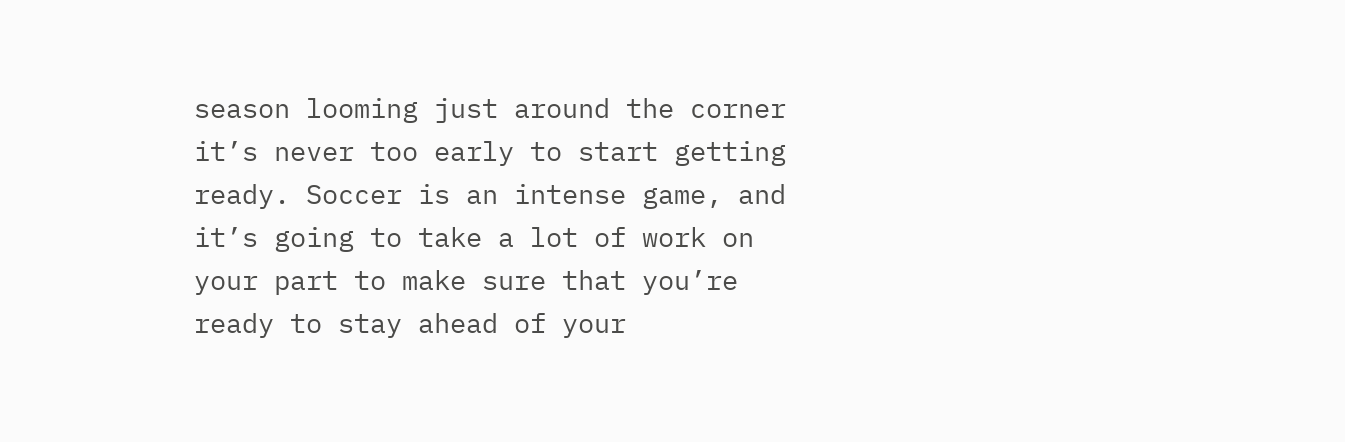season looming just around the corner it’s never too early to start getting ready. Soccer is an intense game, and it’s going to take a lot of work on your part to make sure that you’re ready to stay ahead of your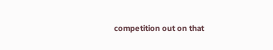competition out on that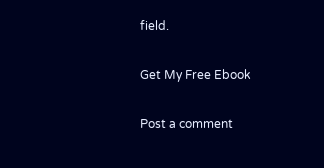field.

Get My Free Ebook

Post a comment